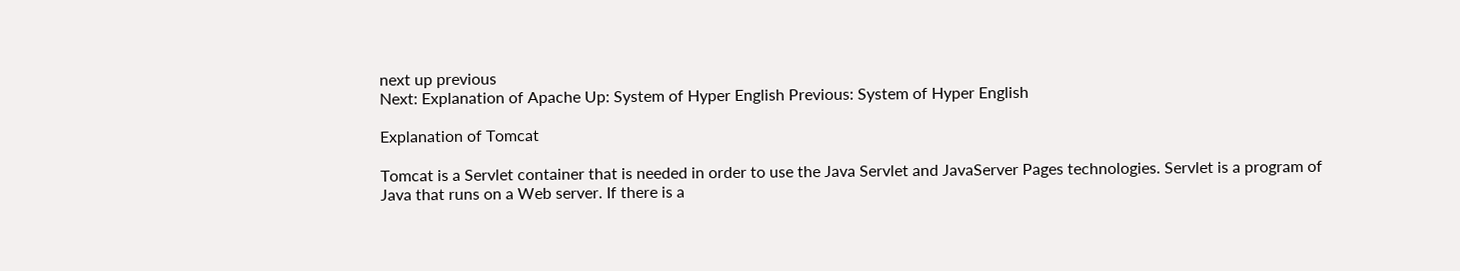next up previous
Next: Explanation of Apache Up: System of Hyper English Previous: System of Hyper English

Explanation of Tomcat

Tomcat is a Servlet container that is needed in order to use the Java Servlet and JavaServer Pages technologies. Servlet is a program of Java that runs on a Web server. If there is a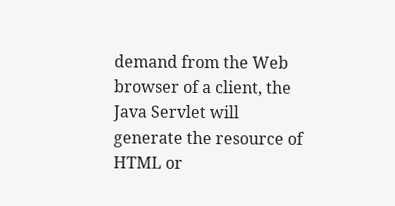demand from the Web browser of a client, the Java Servlet will generate the resource of HTML or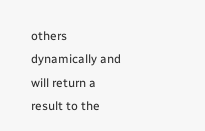others dynamically and will return a result to the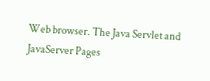Web browser. The Java Servlet and JavaServer Pages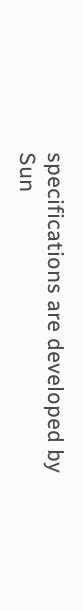specifications are developed by Sun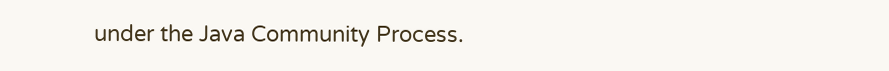under the Java Community Process.